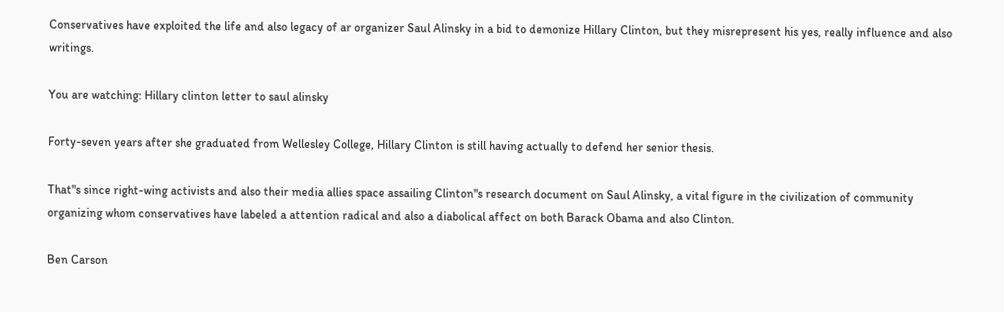Conservatives have exploited the life and also legacy of ar organizer Saul Alinsky in a bid to demonize Hillary Clinton, but they misrepresent his yes, really influence and also writings.

You are watching: Hillary clinton letter to saul alinsky

Forty-seven years after she graduated from Wellesley College, Hillary Clinton is still having actually to defend her senior thesis.

That"s since right-wing activists and also their media allies space assailing Clinton"s research document on Saul Alinsky, a vital figure in the civilization of community organizing whom conservatives have labeled a attention radical and also a diabolical affect on both Barack Obama and also Clinton.

Ben Carson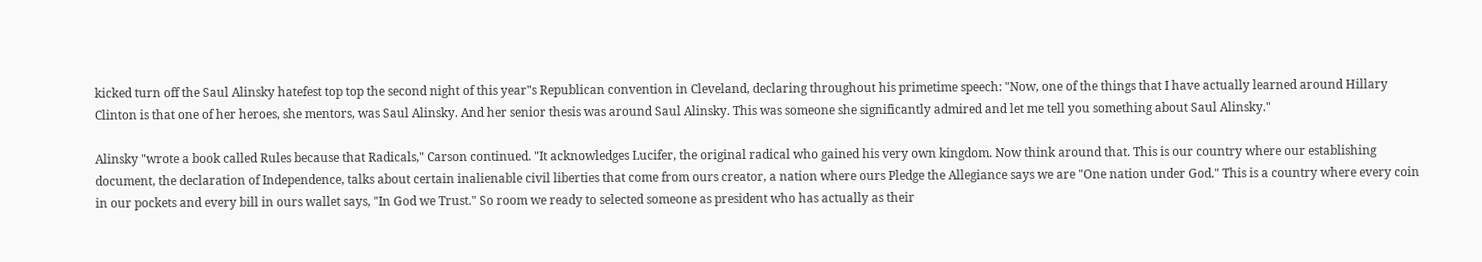kicked turn off the Saul Alinsky hatefest top top the second night of this year"s Republican convention in Cleveland, declaring throughout his primetime speech: "Now, one of the things that I have actually learned around Hillary Clinton is that one of her heroes, she mentors, was Saul Alinsky. And her senior thesis was around Saul Alinsky. This was someone she significantly admired and let me tell you something about Saul Alinsky."

Alinsky "wrote a book called Rules because that Radicals," Carson continued. "It acknowledges Lucifer, the original radical who gained his very own kingdom. Now think around that. This is our country where our establishing document, the declaration of Independence, talks about certain inalienable civil liberties that come from ours creator, a nation where ours Pledge the Allegiance says we are "One nation under God." This is a country where every coin in our pockets and every bill in ours wallet says, "In God we Trust." So room we ready to selected someone as president who has actually as their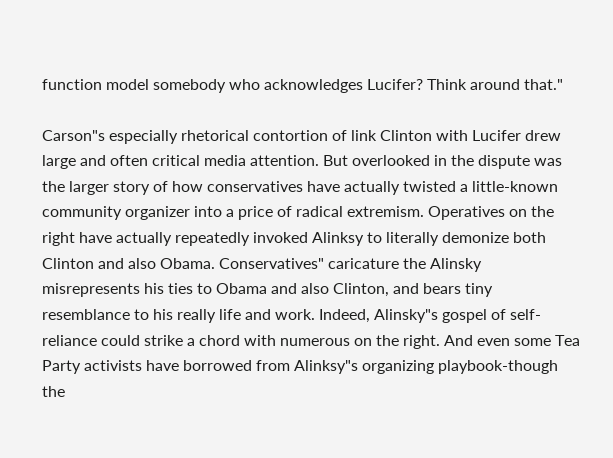function model somebody who acknowledges Lucifer? Think around that."

Carson"s especially rhetorical contortion of link Clinton with Lucifer drew large and often critical media attention. But overlooked in the dispute was the larger story of how conservatives have actually twisted a little-known community organizer into a price of radical extremism. Operatives on the right have actually repeatedly invoked Alinksy to literally demonize both Clinton and also Obama. Conservatives" caricature the Alinsky misrepresents his ties to Obama and also Clinton, and bears tiny resemblance to his really life and work. Indeed, Alinsky"s gospel of self-reliance could strike a chord with numerous on the right. And even some Tea Party activists have borrowed from Alinksy"s organizing playbook-though the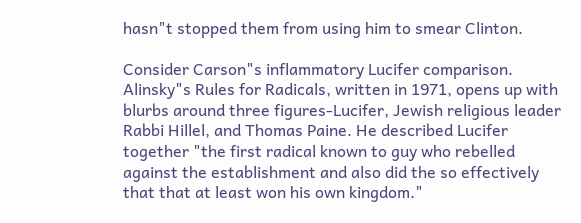hasn"t stopped them from using him to smear Clinton.

Consider Carson"s inflammatory Lucifer comparison. Alinsky"s Rules for Radicals, written in 1971, opens up with blurbs around three figures-Lucifer, Jewish religious leader Rabbi Hillel, and Thomas Paine. He described Lucifer together "the first radical known to guy who rebelled against the establishment and also did the so effectively that that at least won his own kingdom."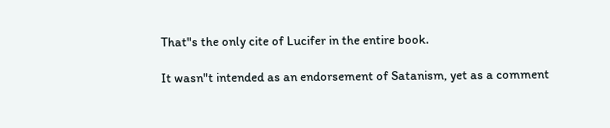That"s the only cite of Lucifer in the entire book.

It wasn"t intended as an endorsement of Satanism, yet as a comment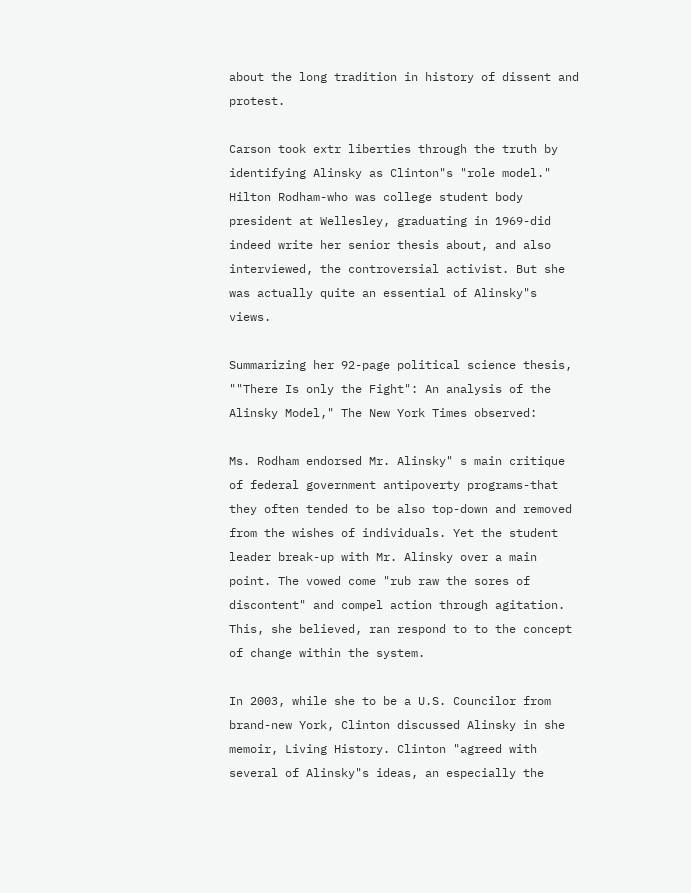about the long tradition in history of dissent and protest.

Carson took extr liberties through the truth by identifying Alinsky as Clinton"s "role model." Hilton Rodham-who was college student body president at Wellesley, graduating in 1969-did indeed write her senior thesis about, and also interviewed, the controversial activist. But she was actually quite an essential of Alinsky"s views.

Summarizing her 92-page political science thesis, ""There Is only the Fight": An analysis of the Alinsky Model," The New York Times observed:

Ms. Rodham endorsed Mr. Alinsky" s main critique of federal government antipoverty programs-that they often tended to be also top-down and removed from the wishes of individuals. Yet the student leader break-up with Mr. Alinsky over a main point. The vowed come "rub raw the sores of discontent" and compel action through agitation. This, she believed, ran respond to to the concept of change within the system.

In 2003, while she to be a U.S. Councilor from brand-new York, Clinton discussed Alinsky in she memoir, Living History. Clinton "agreed with several of Alinsky"s ideas, an especially the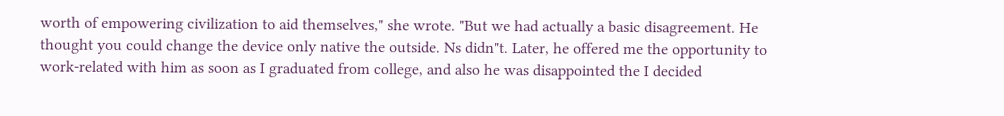worth of empowering civilization to aid themselves," she wrote. "But we had actually a basic disagreement. He thought you could change the device only native the outside. Ns didn"t. Later, he offered me the opportunity to work-related with him as soon as I graduated from college, and also he was disappointed the I decided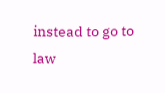instead to go to law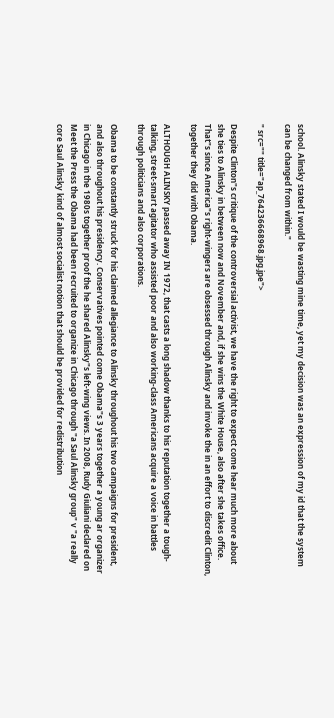school. Alinsky stated I would be wasting mine time, yet my decision was an expression of my id that the system can be changed from within."

" src="" title="ap_764236668968.jpg.jpe">

Despite Clinton"s critique of the controversial activist, we have the right to expect come hear much more about she ties to Alinsky in between now and November and, if she wins the White House, also after she takes office. That"s since America"s right-wingers are obsessed through Alinsky and invoke the in an effort to discredit Clinton, together they did with Obama.

ALTHOUGH ALINSKY passed away IN 1972, that casts a long shadow thanks to his reputation together a tough-talking, street-smart agitator who assisted poor and also working-class Americans acquire a voice in battles through politicians and also corporations.

Obama to be constantly struck for his claimed allegiance to Alinsky throughout his two campaigns for president, and also throughout his presidency. Conservatives pointed come Obama"s 3 years together a young ar organizer in Chicago in the 1980s together proof the he shared Alinsky"s left-wing views. In 2008, Rudy Giuliani declared on Meet the Press the Obama had been recruited to organize in Chicago through "a Saul Alinsky group" v "a really core Saul Alinsky kind of almost socialist notion that should be provided for redistribution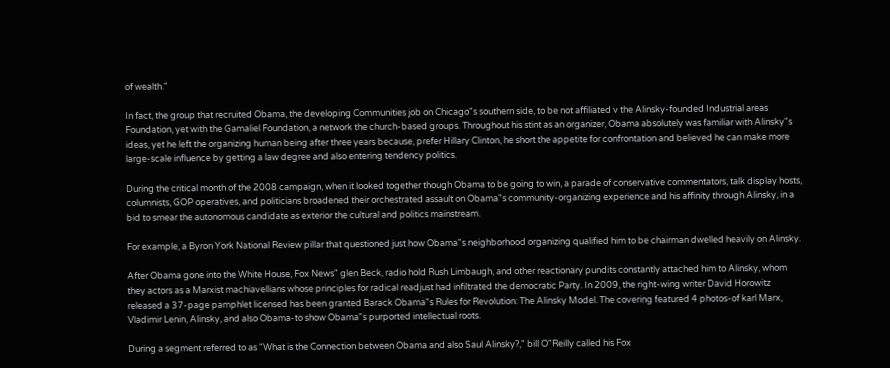of wealth."

In fact, the group that recruited Obama, the developing Communities job on Chicago"s southern side, to be not affiliated v the Alinsky-founded Industrial areas Foundation, yet with the Gamaliel Foundation, a network the church-based groups. Throughout his stint as an organizer, Obama absolutely was familiar with Alinsky"s ideas, yet he left the organizing human being after three years because, prefer Hillary Clinton, he short the appetite for confrontation and believed he can make more large-scale influence by getting a law degree and also entering tendency politics.

During the critical month of the 2008 campaign, when it looked together though Obama to be going to win, a parade of conservative commentators, talk display hosts, columnists, GOP operatives, and politicians broadened their orchestrated assault on Obama"s community-organizing experience and his affinity through Alinsky, in a bid to smear the autonomous candidate as exterior the cultural and politics mainstream.

For example, a Byron York National Review pillar that questioned just how Obama"s neighborhood organizing qualified him to be chairman dwelled heavily on Alinsky.

After Obama gone into the White House, Fox News" glen Beck, radio hold Rush Limbaugh, and other reactionary pundits constantly attached him to Alinsky, whom they actors as a Marxist machiavellians whose principles for radical readjust had infiltrated the democratic Party. In 2009, the right-wing writer David Horowitz released a 37-page pamphlet licensed has been granted Barack Obama"s Rules for Revolution: The Alinsky Model. The covering featured 4 photos-of karl Marx, Vladimir Lenin, Alinsky, and also Obama-to show Obama"s purported intellectual roots.

During a segment referred to as "What is the Connection between Obama and also Saul Alinsky?," bill O"Reilly called his Fox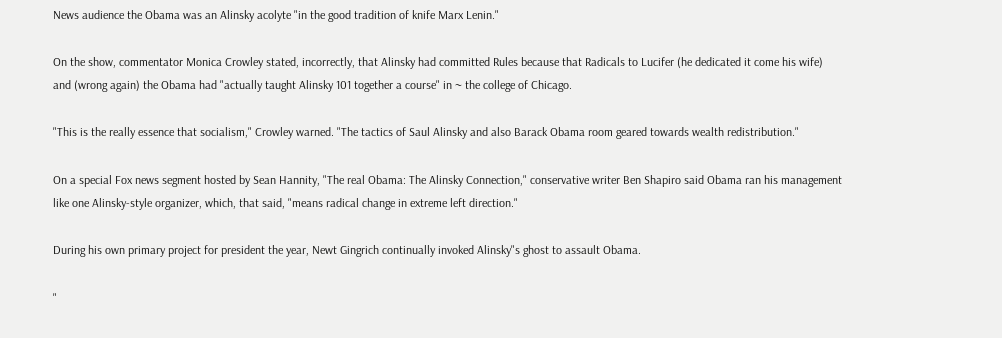News audience the Obama was an Alinsky acolyte "in the good tradition of knife Marx Lenin."

On the show, commentator Monica Crowley stated, incorrectly, that Alinsky had committed Rules because that Radicals to Lucifer (he dedicated it come his wife) and (wrong again) the Obama had "actually taught Alinsky 101 together a course" in ~ the college of Chicago.

"This is the really essence that socialism," Crowley warned. "The tactics of Saul Alinsky and also Barack Obama room geared towards wealth redistribution."

On a special Fox news segment hosted by Sean Hannity, "The real Obama: The Alinsky Connection," conservative writer Ben Shapiro said Obama ran his management like one Alinsky-style organizer, which, that said, "means radical change in extreme left direction."

During his own primary project for president the year, Newt Gingrich continually invoked Alinsky"s ghost to assault Obama.

"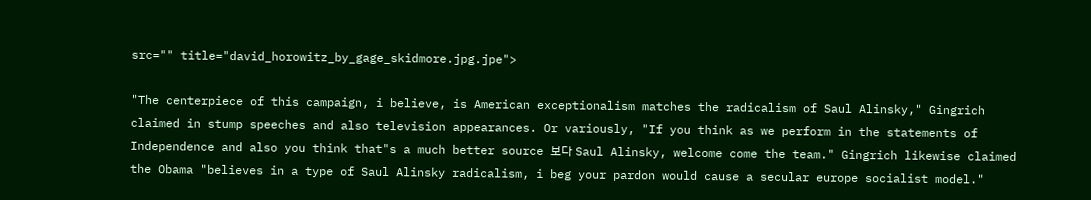src="" title="david_horowitz_by_gage_skidmore.jpg.jpe">

"The centerpiece of this campaign, i believe, is American exceptionalism matches the radicalism of Saul Alinsky," Gingrich claimed in stump speeches and also television appearances. Or variously, "If you think as we perform in the statements of Independence and also you think that"s a much better source 보다 Saul Alinsky, welcome come the team." Gingrich likewise claimed the Obama "believes in a type of Saul Alinsky radicalism, i beg your pardon would cause a secular europe socialist model."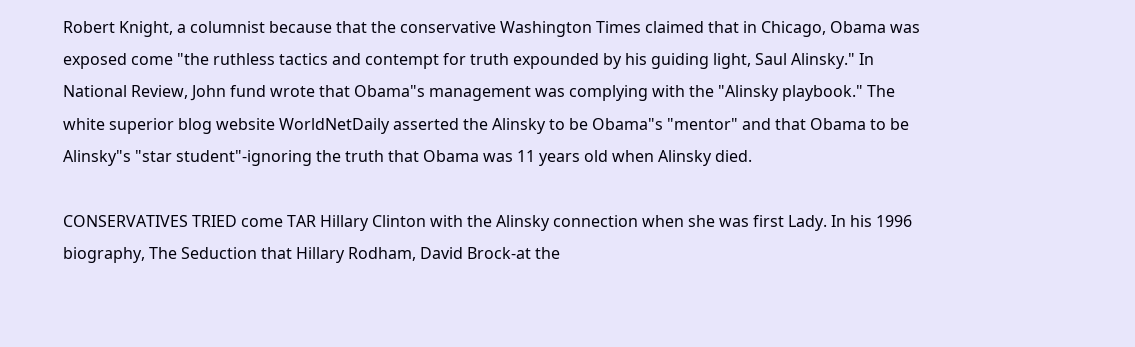Robert Knight, a columnist because that the conservative Washington Times claimed that in Chicago, Obama was exposed come "the ruthless tactics and contempt for truth expounded by his guiding light, Saul Alinsky." In National Review, John fund wrote that Obama"s management was complying with the "Alinsky playbook." The white superior blog website WorldNetDaily asserted the Alinsky to be Obama"s "mentor" and that Obama to be Alinsky"s "star student"-ignoring the truth that Obama was 11 years old when Alinsky died.

CONSERVATIVES TRIED come TAR Hillary Clinton with the Alinsky connection when she was first Lady. In his 1996 biography, The Seduction that Hillary Rodham, David Brock-at the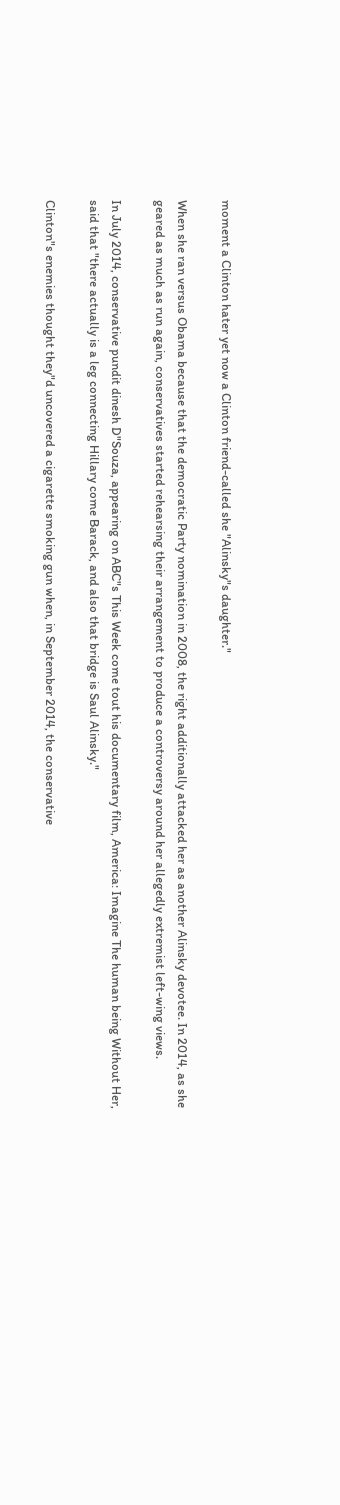moment a Clinton hater yet now a Clinton friend-called she "Alinsky"s daughter."

When she ran versus Obama because that the democratic Party nomination in 2008, the right additionally attacked her as another Alinsky devotee. In 2014, as she geared as much as run again, conservatives started rehearsing their arrangement to produce a controversy around her allegedly extremist left-wing views.

In July 2014, conservative pundit dinesh D"Souza, appearing on ABC"s This Week come tout his documentary film, America: Imagine The human being Without Her, said that "there actually is a leg connecting Hillary come Barack, and also that bridge is Saul Alinsky."

Clinton"s enemies thought they"d uncovered a cigarette smoking gun when, in September 2014, the conservative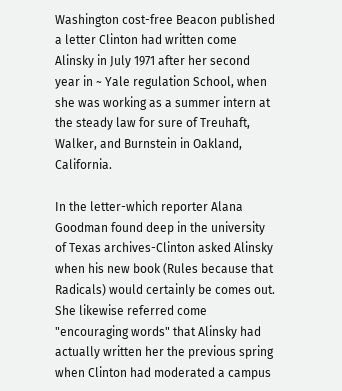Washington cost-free Beacon published a letter Clinton had written come Alinsky in July 1971 after her second year in ~ Yale regulation School, when she was working as a summer intern at the steady law for sure of Treuhaft, Walker, and Burnstein in Oakland, California.

In the letter-which reporter Alana Goodman found deep in the university of Texas archives-Clinton asked Alinsky when his new book (Rules because that Radicals) would certainly be comes out. She likewise referred come "encouraging words" that Alinsky had actually written her the previous spring when Clinton had moderated a campus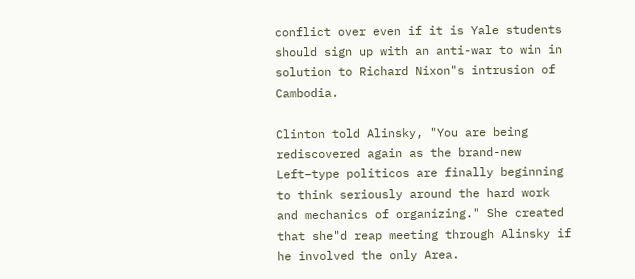conflict over even if it is Yale students should sign up with an anti-war to win in solution to Richard Nixon"s intrusion of Cambodia.

Clinton told Alinsky, "You are being rediscovered again as the brand-new Left–type politicos are finally beginning to think seriously around the hard work and mechanics of organizing." She created that she"d reap meeting through Alinsky if he involved the only Area.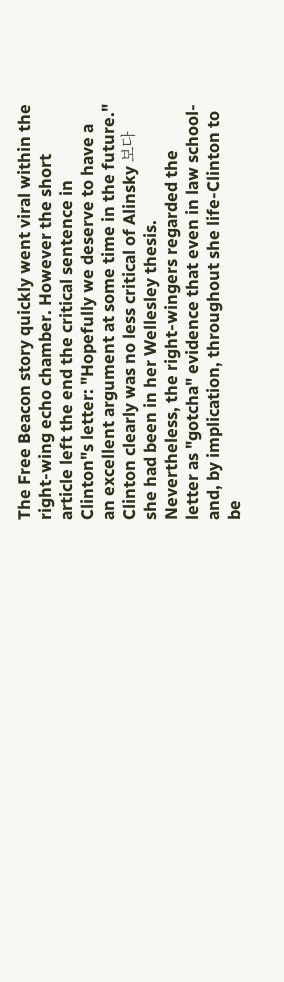The Free Beacon story quickly went viral within the right-wing echo chamber. However the short article left the end the critical sentence in Clinton"s letter: "Hopefully we deserve to have a an excellent argument at some time in the future." Clinton clearly was no less critical of Alinsky 보다 she had been in her Wellesley thesis. Nevertheless, the right-wingers regarded the letter as "gotcha" evidence that even in law school-and, by implication, throughout she life-Clinton to be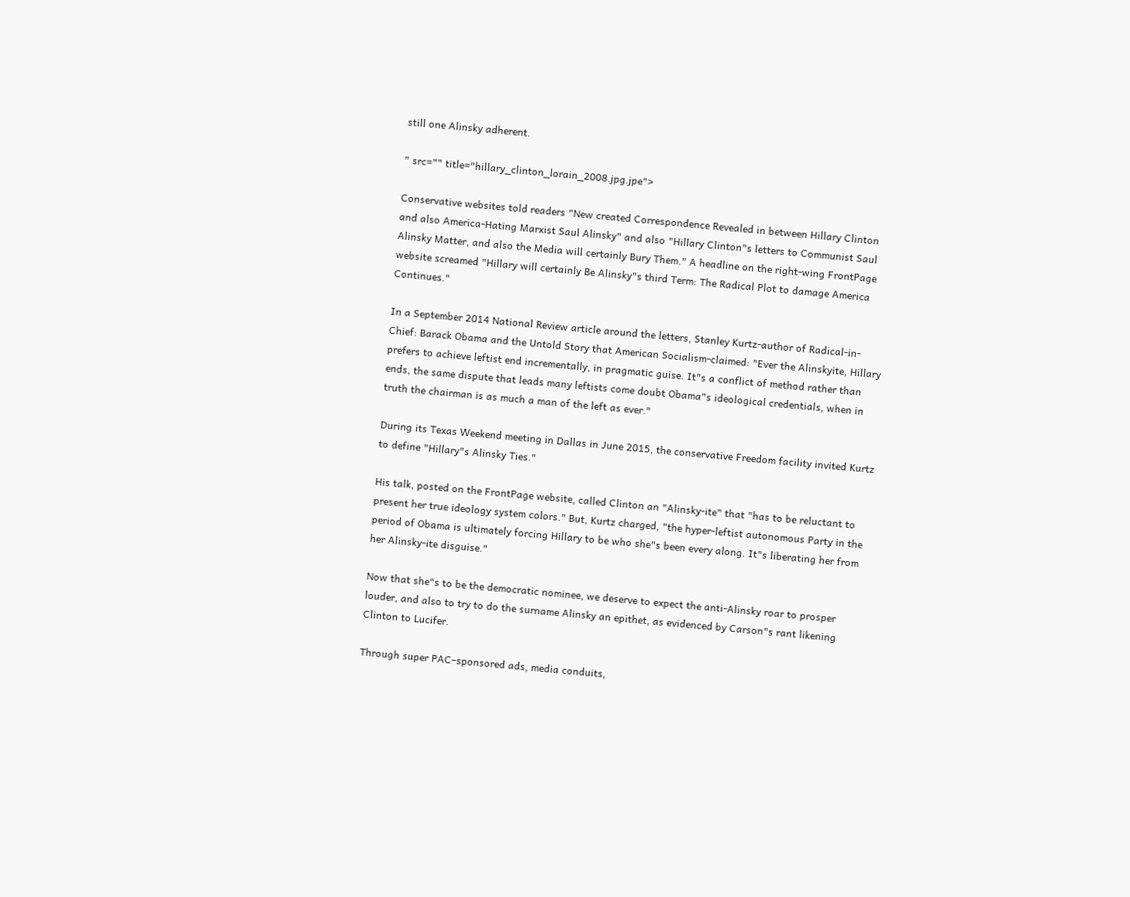still one Alinsky adherent.

" src="" title="hillary_clinton_lorain_2008.jpg.jpe">

Conservative websites told readers "New created Correspondence Revealed in between Hillary Clinton and also America-Hating Marxist Saul Alinsky" and also "Hillary Clinton"s letters to Communist Saul Alinsky Matter, and also the Media will certainly Bury Them." A headline on the right-wing FrontPage website screamed "Hillary will certainly Be Alinsky"s third Term: The Radical Plot to damage America Continues."

In a September 2014 National Review article around the letters, Stanley Kurtz-author of Radical-in-Chief: Barack Obama and the Untold Story that American Socialism-claimed: "Ever the Alinskyite, Hillary prefers to achieve leftist end incrementally, in pragmatic guise. It"s a conflict of method rather than ends, the same dispute that leads many leftists come doubt Obama"s ideological credentials, when in truth the chairman is as much a man of the left as ever."

During its Texas Weekend meeting in Dallas in June 2015, the conservative Freedom facility invited Kurtz to define "Hillary"s Alinsky Ties."

His talk, posted on the FrontPage website, called Clinton an "Alinsky-ite" that "has to be reluctant to present her true ideology system colors." But, Kurtz charged, "the hyper-leftist autonomous Party in the period of Obama is ultimately forcing Hillary to be who she"s been every along. It"s liberating her from her Alinsky-ite disguise."

Now that she"s to be the democratic nominee, we deserve to expect the anti-Alinsky roar to prosper louder, and also to try to do the surname Alinsky an epithet, as evidenced by Carson"s rant likening Clinton to Lucifer.

Through super PAC–sponsored ads, media conduits,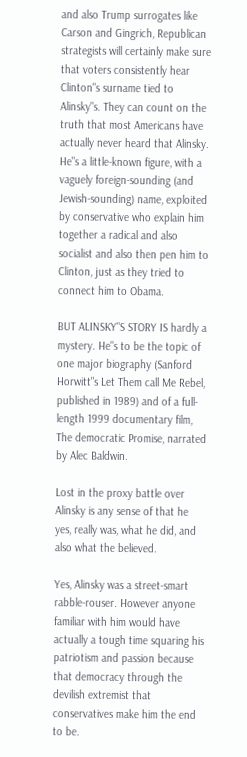and also Trump surrogates like Carson and Gingrich, Republican strategists will certainly make sure that voters consistently hear Clinton"s surname tied to Alinsky"s. They can count on the truth that most Americans have actually never heard that Alinsky. He"s a little-known figure, with a vaguely foreign-sounding (and Jewish-sounding) name, exploited by conservative who explain him together a radical and also socialist and also then pen him to Clinton, just as they tried to connect him to Obama.

BUT ALINSKY"S STORY IS hardly a mystery. He"s to be the topic of one major biography (Sanford Horwitt"s Let Them call Me Rebel, published in 1989) and of a full-length 1999 documentary film, The democratic Promise, narrated by Alec Baldwin.

Lost in the proxy battle over Alinsky is any sense of that he yes, really was, what he did, and also what the believed.

Yes, Alinsky was a street-smart rabble-rouser. However anyone familiar with him would have actually a tough time squaring his patriotism and passion because that democracy through the devilish extremist that conservatives make him the end to be.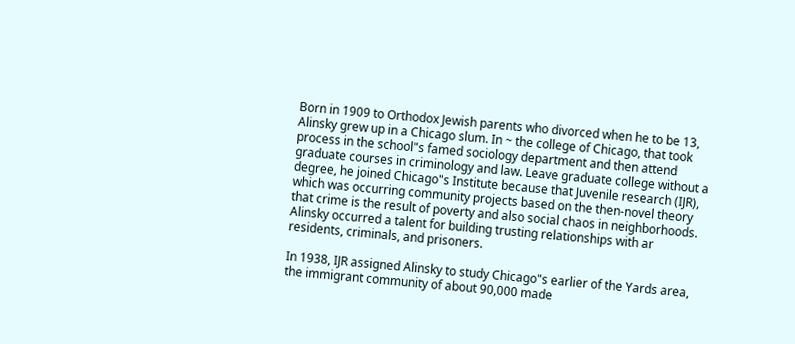Born in 1909 to Orthodox Jewish parents who divorced when he to be 13, Alinsky grew up in a Chicago slum. In ~ the college of Chicago, that took process in the school"s famed sociology department and then attend graduate courses in criminology and law. Leave graduate college without a degree, he joined Chicago"s Institute because that Juvenile research (IJR), which was occurring community projects based on the then-novel theory that crime is the result of poverty and also social chaos in neighborhoods. Alinsky occurred a talent for building trusting relationships with ar residents, criminals, and prisoners.

In 1938, IJR assigned Alinsky to study Chicago"s earlier of the Yards area, the immigrant community of about 90,000 made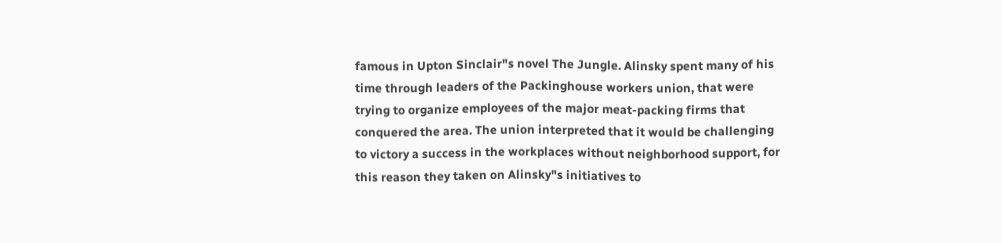famous in Upton Sinclair"s novel The Jungle. Alinsky spent many of his time through leaders of the Packinghouse workers union, that were trying to organize employees of the major meat-packing firms that conquered the area. The union interpreted that it would be challenging to victory a success in the workplaces without neighborhood support, for this reason they taken on Alinsky"s initiatives to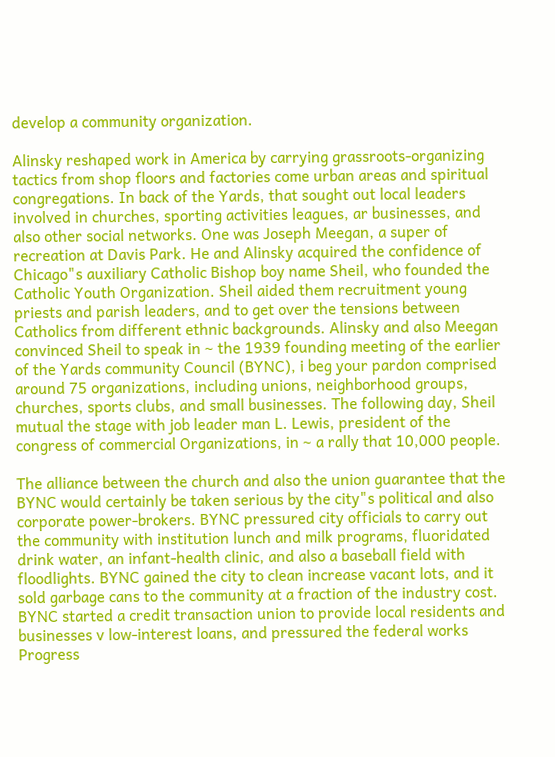develop a community organization.

Alinsky reshaped work in America by carrying grassroots-organizing tactics from shop floors and factories come urban areas and spiritual congregations. In back of the Yards, that sought out local leaders involved in churches, sporting activities leagues, ar businesses, and also other social networks. One was Joseph Meegan, a super of recreation at Davis Park. He and Alinsky acquired the confidence of Chicago"s auxiliary Catholic Bishop boy name Sheil, who founded the Catholic Youth Organization. Sheil aided them recruitment young priests and parish leaders, and to get over the tensions between Catholics from different ethnic backgrounds. Alinsky and also Meegan convinced Sheil to speak in ~ the 1939 founding meeting of the earlier of the Yards community Council (BYNC), i beg your pardon comprised around 75 organizations, including unions, neighborhood groups, churches, sports clubs, and small businesses. The following day, Sheil mutual the stage with job leader man L. Lewis, president of the congress of commercial Organizations, in ~ a rally that 10,000 people.

The alliance between the church and also the union guarantee that the BYNC would certainly be taken serious by the city"s political and also corporate power-brokers. BYNC pressured city officials to carry out the community with institution lunch and milk programs, fluoridated drink water, an infant-health clinic, and also a baseball field with floodlights. BYNC gained the city to clean increase vacant lots, and it sold garbage cans to the community at a fraction of the industry cost. BYNC started a credit transaction union to provide local residents and businesses v low-interest loans, and pressured the federal works Progress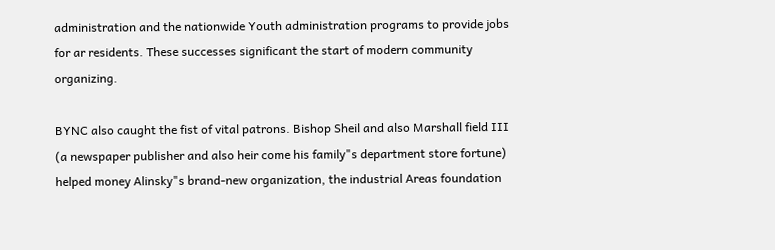administration and the nationwide Youth administration programs to provide jobs for ar residents. These successes significant the start of modern community organizing.

BYNC also caught the fist of vital patrons. Bishop Sheil and also Marshall field III (a newspaper publisher and also heir come his family"s department store fortune) helped money Alinsky"s brand-new organization, the industrial Areas foundation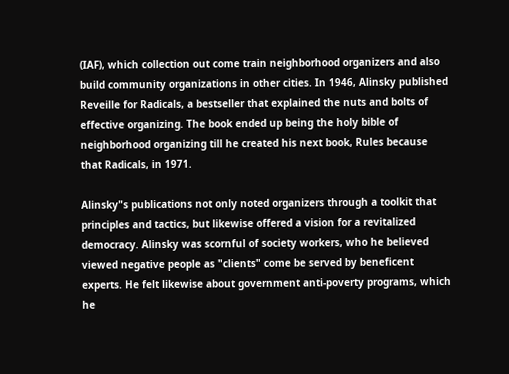(IAF), which collection out come train neighborhood organizers and also build community organizations in other cities. In 1946, Alinsky published Reveille for Radicals, a bestseller that explained the nuts and bolts of effective organizing. The book ended up being the holy bible of neighborhood organizing till he created his next book, Rules because that Radicals, in 1971.

Alinsky"s publications not only noted organizers through a toolkit that principles and tactics, but likewise offered a vision for a revitalized democracy. Alinsky was scornful of society workers, who he believed viewed negative people as "clients" come be served by beneficent experts. He felt likewise about government anti-poverty programs, which he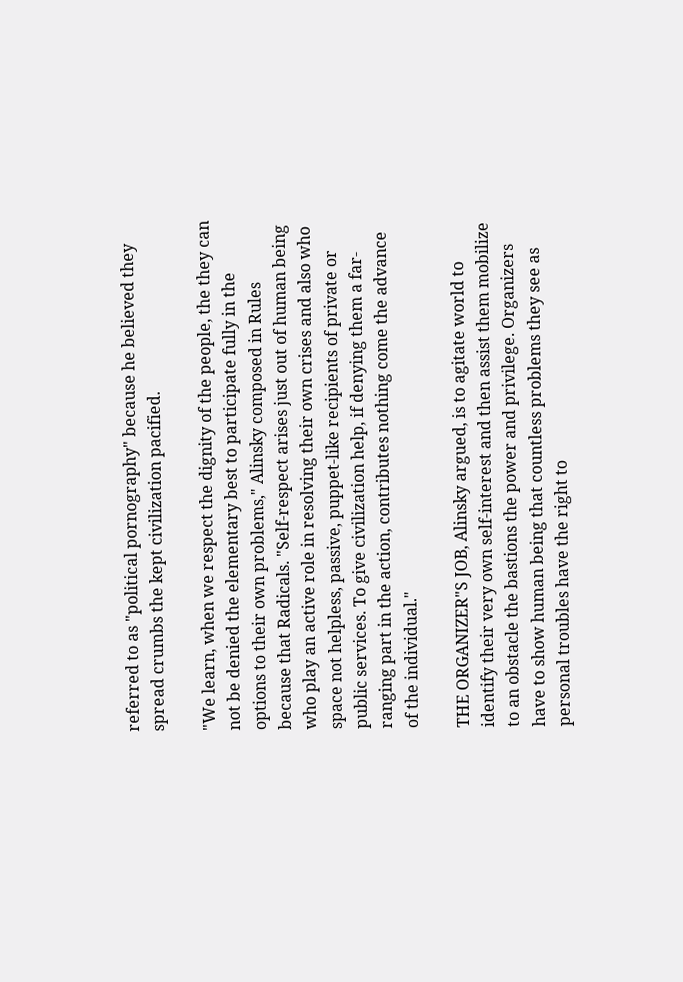referred to as "political pornography" because he believed they spread crumbs the kept civilization pacified.

"We learn, when we respect the dignity of the people, the they can not be denied the elementary best to participate fully in the options to their own problems," Alinsky composed in Rules because that Radicals. "Self-respect arises just out of human being who play an active role in resolving their own crises and also who space not helpless, passive, puppet-like recipients of private or public services. To give civilization help, if denying them a far-ranging part in the action, contributes nothing come the advance of the individual."

THE ORGANIZER"S JOB, Alinsky argued, is to agitate world to identify their very own self-interest and then assist them mobilize to an obstacle the bastions the power and privilege. Organizers have to show human being that countless problems they see as personal troubles have the right to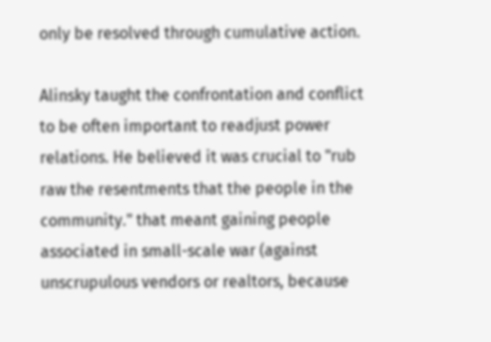only be resolved through cumulative action.

Alinsky taught the confrontation and conflict to be often important to readjust power relations. He believed it was crucial to "rub raw the resentments that the people in the community." that meant gaining people associated in small-scale war (against unscrupulous vendors or realtors, because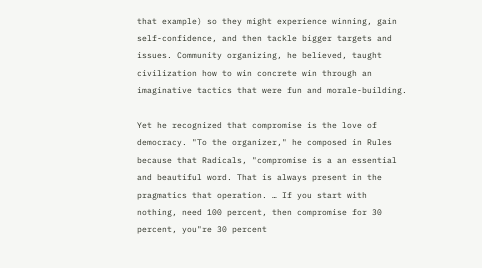that example) so they might experience winning, gain self-confidence, and then tackle bigger targets and issues. Community organizing, he believed, taught civilization how to win concrete win through an imaginative tactics that were fun and morale-building.

Yet he recognized that compromise is the love of democracy. "To the organizer," he composed in Rules because that Radicals, "compromise is a an essential and beautiful word. That is always present in the pragmatics that operation. … If you start with nothing, need 100 percent, then compromise for 30 percent, you"re 30 percent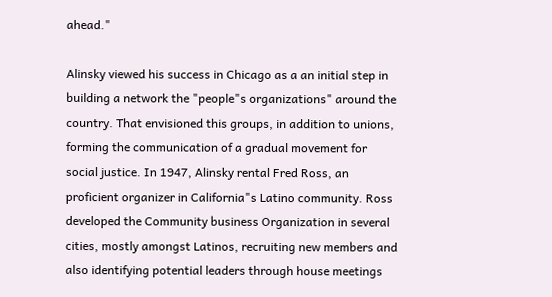ahead."

Alinsky viewed his success in Chicago as a an initial step in building a network the "people"s organizations" around the country. That envisioned this groups, in addition to unions, forming the communication of a gradual movement for social justice. In 1947, Alinsky rental Fred Ross, an proficient organizer in California"s Latino community. Ross developed the Community business Organization in several cities, mostly amongst Latinos, recruiting new members and also identifying potential leaders through house meetings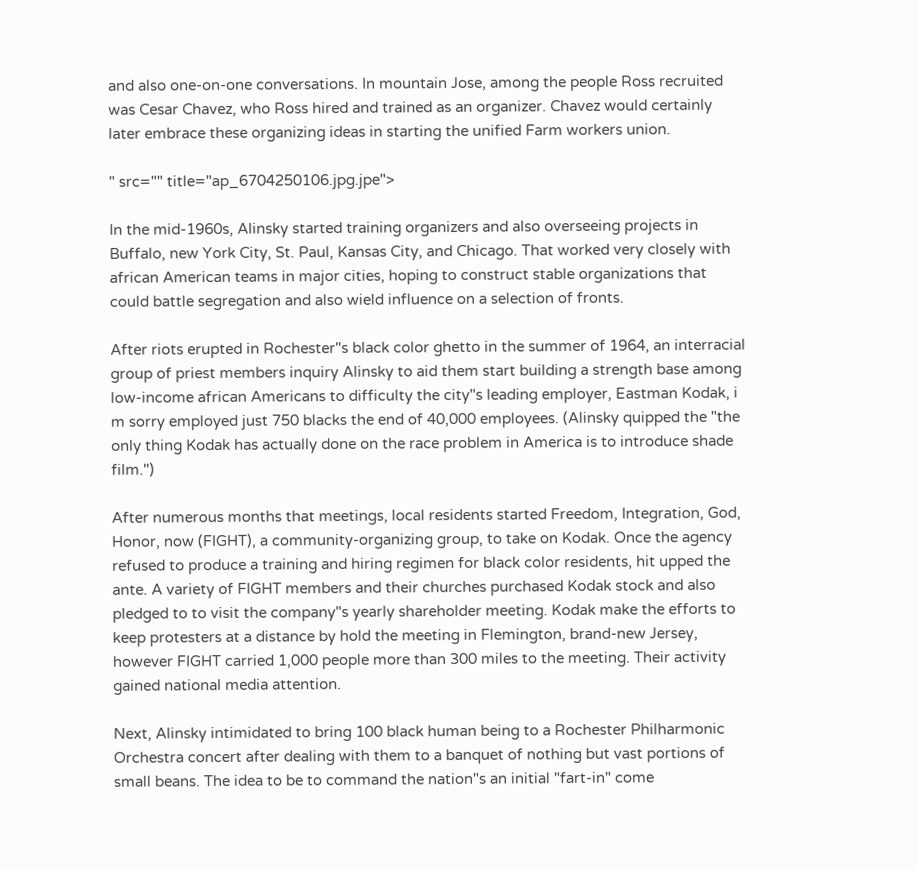and also one-on-one conversations. In mountain Jose, among the people Ross recruited was Cesar Chavez, who Ross hired and trained as an organizer. Chavez would certainly later embrace these organizing ideas in starting the unified Farm workers union.

" src="" title="ap_6704250106.jpg.jpe">

In the mid-1960s, Alinsky started training organizers and also overseeing projects in Buffalo, new York City, St. Paul, Kansas City, and Chicago. That worked very closely with african American teams in major cities, hoping to construct stable organizations that could battle segregation and also wield influence on a selection of fronts.

After riots erupted in Rochester"s black color ghetto in the summer of 1964, an interracial group of priest members inquiry Alinsky to aid them start building a strength base among low-income african Americans to difficulty the city"s leading employer, Eastman Kodak, i m sorry employed just 750 blacks the end of 40,000 employees. (Alinsky quipped the "the only thing Kodak has actually done on the race problem in America is to introduce shade film.")

After numerous months that meetings, local residents started Freedom, Integration, God, Honor, now (FIGHT), a community-organizing group, to take on Kodak. Once the agency refused to produce a training and hiring regimen for black color residents, hit upped the ante. A variety of FIGHT members and their churches purchased Kodak stock and also pledged to to visit the company"s yearly shareholder meeting. Kodak make the efforts to keep protesters at a distance by hold the meeting in Flemington, brand-new Jersey, however FIGHT carried 1,000 people more than 300 miles to the meeting. Their activity gained national media attention.

Next, Alinsky intimidated to bring 100 black human being to a Rochester Philharmonic Orchestra concert after dealing with them to a banquet of nothing but vast portions of small beans. The idea to be to command the nation"s an initial "fart-in" come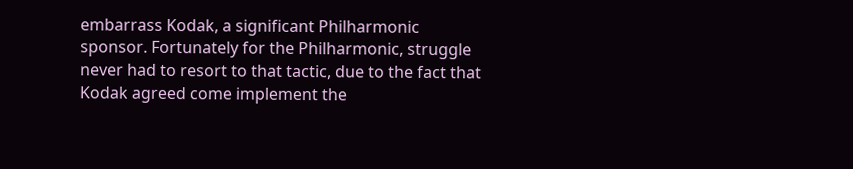embarrass Kodak, a significant Philharmonic sponsor. Fortunately for the Philharmonic, struggle never had to resort to that tactic, due to the fact that Kodak agreed come implement the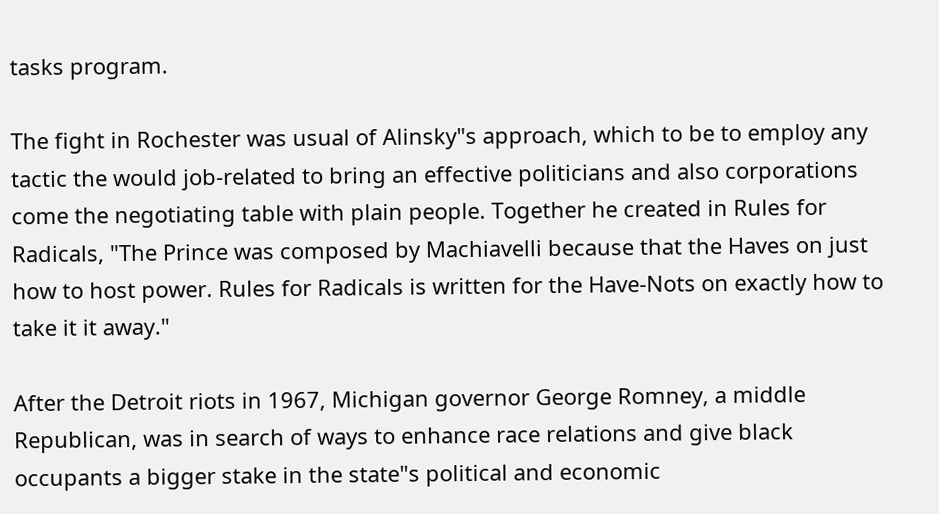tasks program.

The fight in Rochester was usual of Alinsky"s approach, which to be to employ any tactic the would job-related to bring an effective politicians and also corporations come the negotiating table with plain people. Together he created in Rules for Radicals, "The Prince was composed by Machiavelli because that the Haves on just how to host power. Rules for Radicals is written for the Have-Nots on exactly how to take it it away."

After the Detroit riots in 1967, Michigan governor George Romney, a middle Republican, was in search of ways to enhance race relations and give black occupants a bigger stake in the state"s political and economic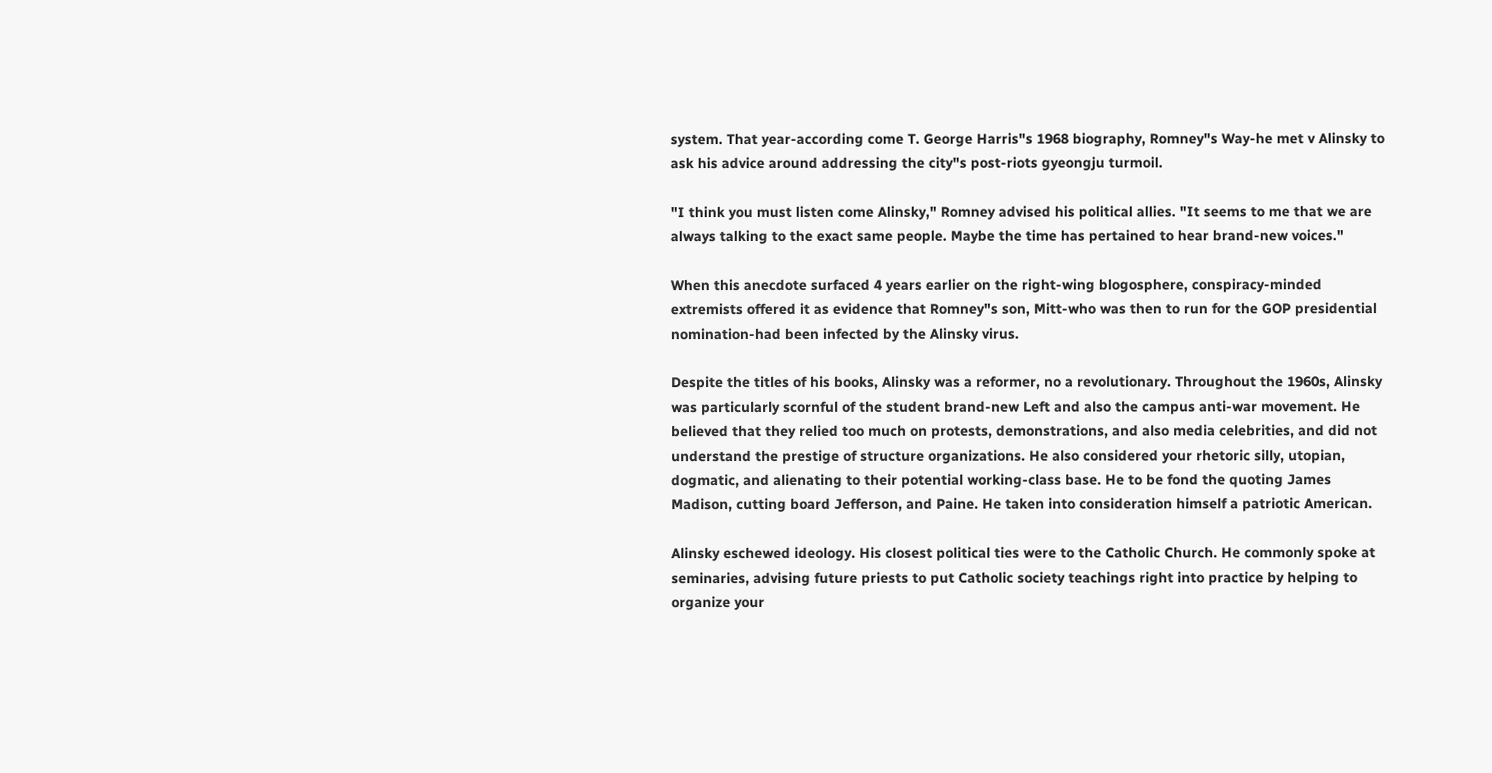system. That year-according come T. George Harris"s 1968 biography, Romney"s Way-he met v Alinsky to ask his advice around addressing the city"s post-riots gyeongju turmoil.

"I think you must listen come Alinsky," Romney advised his political allies. "It seems to me that we are always talking to the exact same people. Maybe the time has pertained to hear brand-new voices."

When this anecdote surfaced 4 years earlier on the right-wing blogosphere, conspiracy-minded extremists offered it as evidence that Romney"s son, Mitt-who was then to run for the GOP presidential nomination-had been infected by the Alinsky virus.

Despite the titles of his books, Alinsky was a reformer, no a revolutionary. Throughout the 1960s, Alinsky was particularly scornful of the student brand-new Left and also the campus anti-war movement. He believed that they relied too much on protests, demonstrations, and also media celebrities, and did not understand the prestige of structure organizations. He also considered your rhetoric silly, utopian, dogmatic, and alienating to their potential working-class base. He to be fond the quoting James Madison, cutting board Jefferson, and Paine. He taken into consideration himself a patriotic American.

Alinsky eschewed ideology. His closest political ties were to the Catholic Church. He commonly spoke at seminaries, advising future priests to put Catholic society teachings right into practice by helping to organize your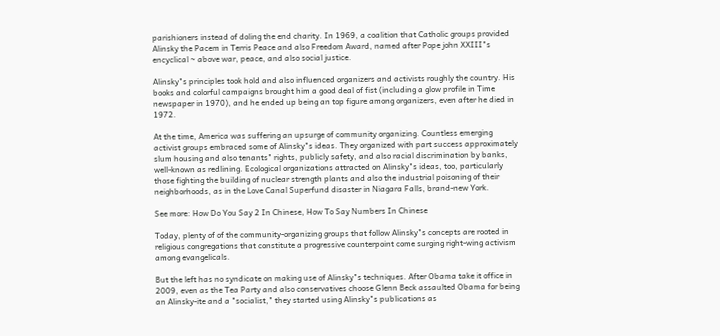parishioners instead of doling the end charity. In 1969, a coalition that Catholic groups provided Alinsky the Pacem in Terris Peace and also Freedom Award, named after Pope john XXIII"s encyclical ~ above war, peace, and also social justice.

Alinsky"s principles took hold and also influenced organizers and activists roughly the country. His books and colorful campaigns brought him a good deal of fist (including a glow profile in Time newspaper in 1970), and he ended up being an top figure among organizers, even after he died in 1972.

At the time, America was suffering an upsurge of community organizing. Countless emerging activist groups embraced some of Alinsky"s ideas. They organized with part success approximately slum housing and also tenants" rights, publicly safety, and also racial discrimination by banks, well-known as redlining. Ecological organizations attracted on Alinsky"s ideas, too, particularly those fighting the building of nuclear strength plants and also the industrial poisoning of their neighborhoods, as in the Love Canal Superfund disaster in Niagara Falls, brand-new York.

See more: How Do You Say 2 In Chinese, How To Say Numbers In Chinese

Today, plenty of of the community-organizing groups that follow Alinsky"s concepts are rooted in religious congregations that constitute a progressive counterpoint come surging right-wing activism among evangelicals.

But the left has no syndicate on making use of Alinsky"s techniques. After Obama take it office in 2009, even as the Tea Party and also conservatives choose Glenn Beck assaulted Obama for being an Alinsky-ite and a "socialist," they started using Alinsky"s publications as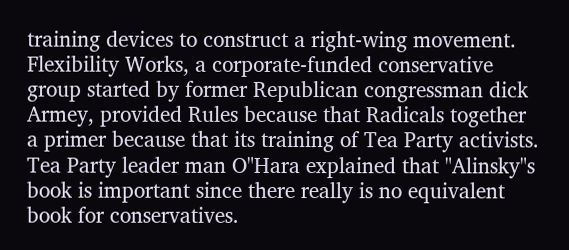training devices to construct a right-wing movement. Flexibility Works, a corporate-funded conservative group started by former Republican congressman dick Armey, provided Rules because that Radicals together a primer because that its training of Tea Party activists. Tea Party leader man O"Hara explained that "Alinsky"s book is important since there really is no equivalent book for conservatives.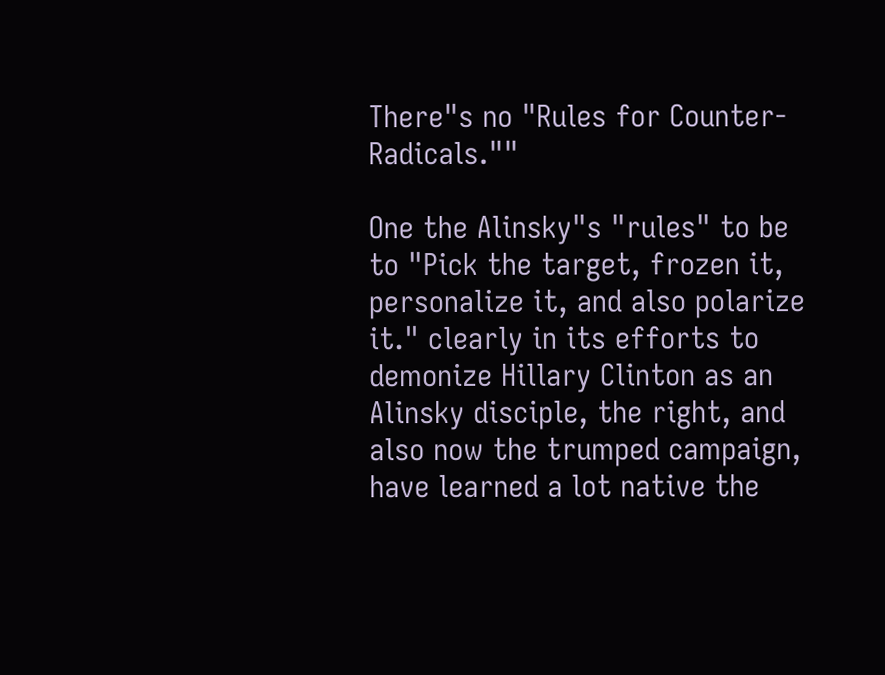There"s no "Rules for Counter-Radicals.""

One the Alinsky"s "rules" to be to "Pick the target, frozen it, personalize it, and also polarize it." clearly in its efforts to demonize Hillary Clinton as an Alinsky disciple, the right, and also now the trumped campaign, have learned a lot native the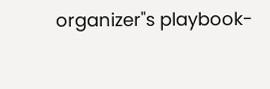organizer"s playbook-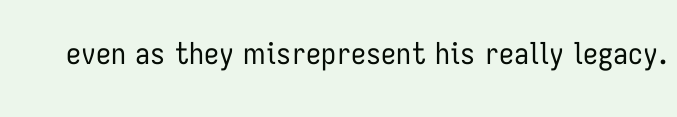even as they misrepresent his really legacy.